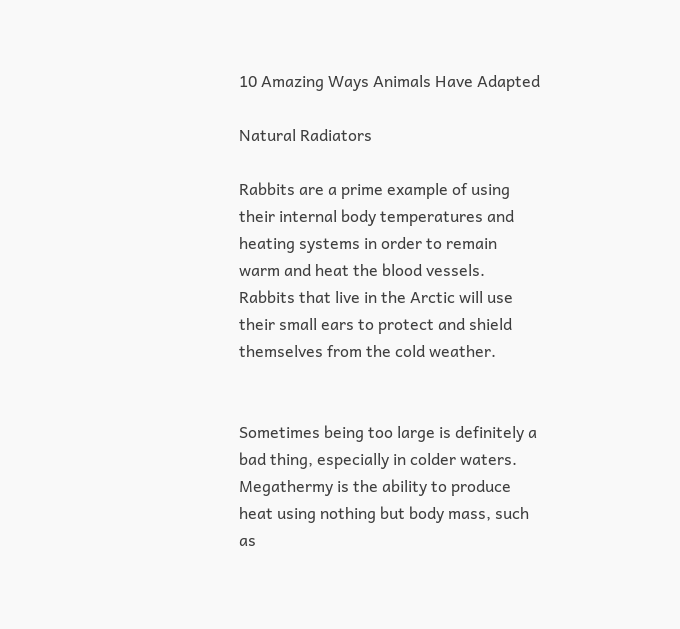10 Amazing Ways Animals Have Adapted

Natural Radiators

Rabbits are a prime example of using their internal body temperatures and heating systems in order to remain warm and heat the blood vessels. Rabbits that live in the Arctic will use their small ears to protect and shield themselves from the cold weather.


Sometimes being too large is definitely a bad thing, especially in colder waters. Megathermy is the ability to produce heat using nothing but body mass, such as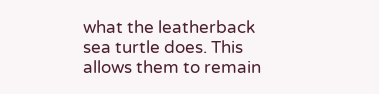what the leatherback sea turtle does. This allows them to remain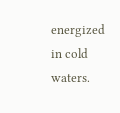energized in cold waters.